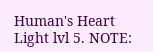Human's Heart Light lvl 5. NOTE: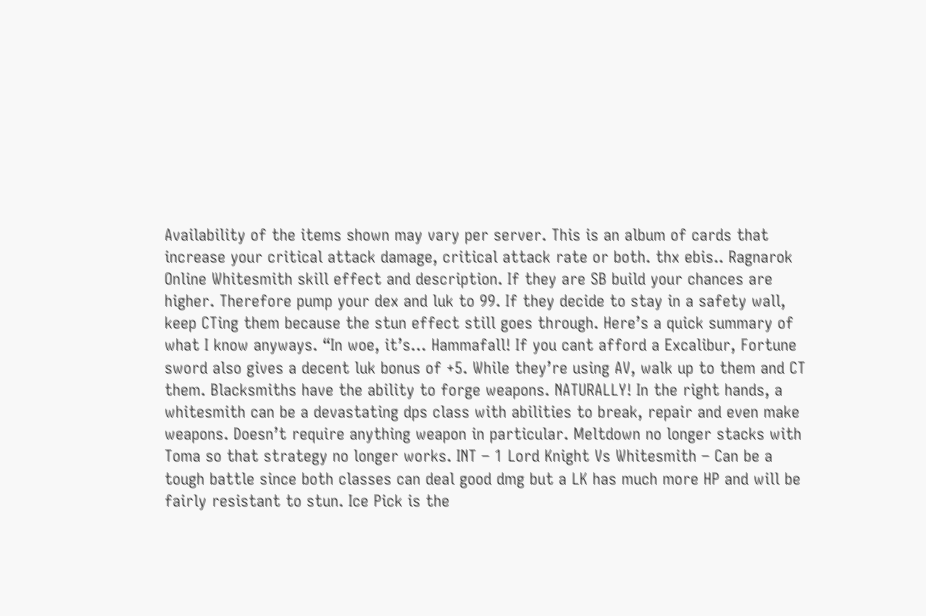Availability of the items shown may vary per server. This is an album of cards that increase your critical attack damage, critical attack rate or both. thx ebis.. Ragnarok Online Whitesmith skill effect and description. If they are SB build your chances are higher. Therefore pump your dex and luk to 99. If they decide to stay in a safety wall, keep CTing them because the stun effect still goes through. Here’s a quick summary of what I know anyways. “In woe, it’s… Hammafall! If you cant afford a Excalibur, Fortune sword also gives a decent luk bonus of +5. While they’re using AV, walk up to them and CT them. Blacksmiths have the ability to forge weapons. NATURALLY! In the right hands, a whitesmith can be a devastating dps class with abilities to break, repair and even make weapons. Doesn’t require anything weapon in particular. Meltdown no longer stacks with Toma so that strategy no longer works. INT – 1 Lord Knight Vs Whitesmith – Can be a tough battle since both classes can deal good dmg but a LK has much more HP and will be fairly resistant to stun. Ice Pick is the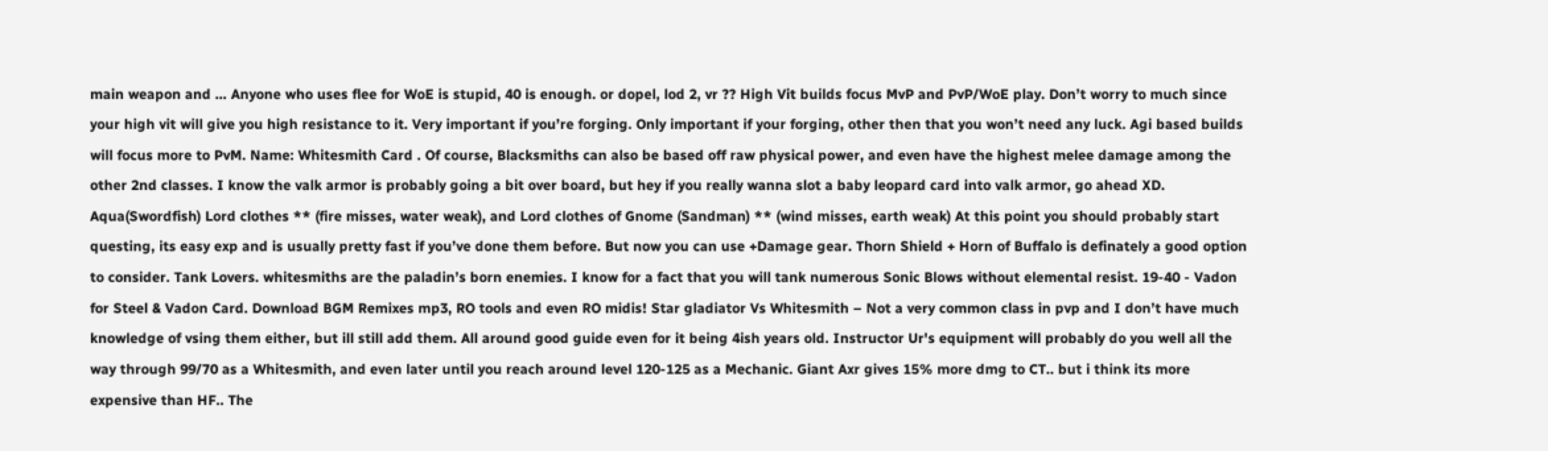main weapon and … Anyone who uses flee for WoE is stupid, 40 is enough. or dopel, lod 2, vr ?? High Vit builds focus MvP and PvP/WoE play. Don’t worry to much since your high vit will give you high resistance to it. Very important if you’re forging. Only important if your forging, other then that you won’t need any luck. Agi based builds will focus more to PvM. Name: Whitesmith Card . Of course, Blacksmiths can also be based off raw physical power, and even have the highest melee damage among the other 2nd classes. I know the valk armor is probably going a bit over board, but hey if you really wanna slot a baby leopard card into valk armor, go ahead XD. Aqua(Swordfish) Lord clothes ** (fire misses, water weak), and Lord clothes of Gnome (Sandman) ** (wind misses, earth weak) At this point you should probably start questing, its easy exp and is usually pretty fast if you’ve done them before. But now you can use +Damage gear. Thorn Shield + Horn of Buffalo is definately a good option to consider. Tank Lovers. whitesmiths are the paladin’s born enemies. I know for a fact that you will tank numerous Sonic Blows without elemental resist. 19-40 - Vadon for Steel & Vadon Card. Download BGM Remixes mp3, RO tools and even RO midis! Star gladiator Vs Whitesmith – Not a very common class in pvp and I don’t have much knowledge of vsing them either, but ill still add them. All around good guide even for it being 4ish years old. Instructor Ur's equipment will probably do you well all the way through 99/70 as a Whitesmith, and even later until you reach around level 120-125 as a Mechanic. Giant Axr gives 15% more dmg to CT.. but i think its more expensive than HF.. The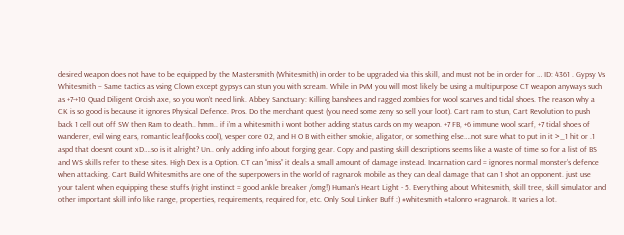desired weapon does not have to be equipped by the Mastersmith (Whitesmith) in order to be upgraded via this skill, and must not be in order for … ID: 4361 . Gypsy Vs Whitesmith – Same tactics as vsing Clown except gypsys can stun you with scream. While in PvM you will most likely be using a multipurpose CT weapon anyways such as +7-+10 Quad Diligent Orcish axe, so you won’t need link. Abbey Sanctuary: Killing banshees and ragged zombies for wool scarves and tidal shoes. The reason why a CK is so good is because it ignores Physical Defence. Pros. Do the merchant quest (you need some zeny so sell your loot). Cart ram to stun, Cart Revolution to push back 1 cell out off SW then Ram to death.. hmm.. if i’m a whitesmith i wont bother adding status cards on my weapon. +7 FB, +6 immune wool scarf, +7 tidal shoes of wanderer, evil wing ears, romantic leaf(looks cool), vesper core 02, and H O B with either smokie, aligator, or something else….not sure what to put in it >_1 hit or .1 aspd that doesnt count xD….so is it alright? Un.. only adding info about forging gear. Copy and pasting skill descriptions seems like a waste of time so for a list of BS and WS skills refer to these sites. High Dex is a Option. CT can “miss” it deals a small amount of damage instead. Incarnation card = ignores normal monster’s defence when attacking. Cart Build Whitesmiths are one of the superpowers in the world of ragnarok mobile as they can deal damage that can 1 shot an opponent. just use your talent when equipping these stuffs (right instinct = good ankle breaker /omg!) Human's Heart Light - 5. Everything about Whitesmith, skill tree, skill simulator and other important skill info like range, properties, requirements, required for, etc. Only Soul Linker Buff :) #whitesmith #talonro #ragnarok. It varies a lot.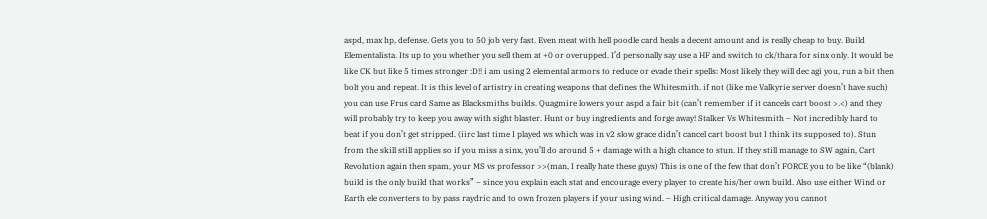aspd, max hp, defense. Gets you to 50 job very fast. Even meat with hell poodle card heals a decent amount and is really cheap to buy. Build Elementalista. Its up to you whether you sell them at +0 or overupped. I’d personally say use a HF and switch to ck/thara for sinx only. It would be like CK but like 5 times stronger :D!! i am using 2 elemental armors to reduce or evade their spells: Most likely they will dec agi you, run a bit then bolt you and repeat. It is this level of artistry in creating weapons that defines the Whitesmith. if not (like me Valkyrie server doesn’t have such) you can use Frus card Same as Blacksmiths builds. Quagmire lowers your aspd a fair bit (can’t remember if it cancels cart boost >.<) and they will probably try to keep you away with sight blaster. Hunt or buy ingredients and forge away! Stalker Vs Whitesmith – Not incredibly hard to beat if you don’t get stripped. (iirc last time I played ws which was in v2 slow grace didn’t cancel cart boost but I think its supposed to). Stun from the skill still applies so if you miss a sinx, you’ll do around 5 + damage with a high chance to stun. If they still manage to SW again, Cart Revolution again then spam, your MS vs professor >>(man, I really hate these guys) This is one of the few that don’t FORCE you to be like “(blank) build is the only build that works” – since you explain each stat and encourage every player to create his/her own build. Also use either Wind or Earth ele converters to by pass raydric and to own frozen players if your using wind. – High critical damage. Anyway you cannot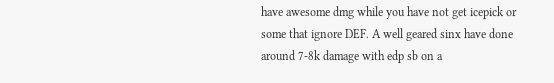have awesome dmg while you have not get icepick or some that ignore DEF. A well geared sinx have done around 7-8k damage with edp sb on a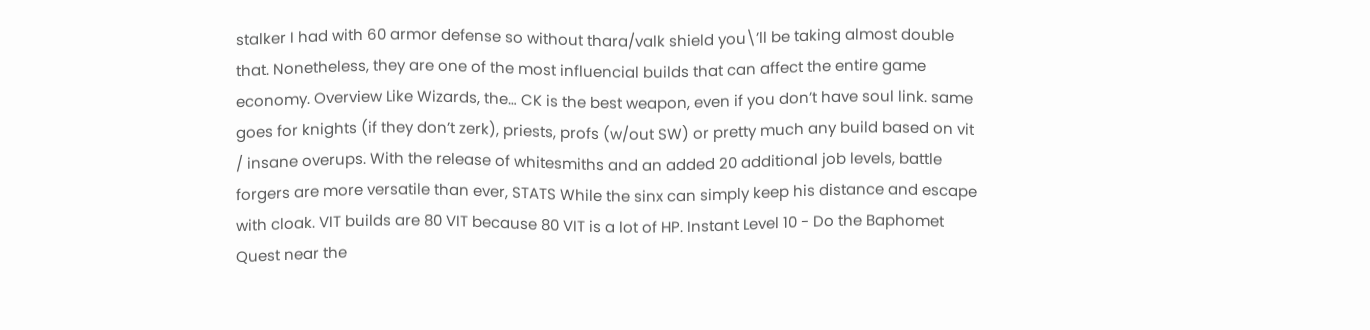stalker I had with 60 armor defense so without thara/valk shield you\’ll be taking almost double that. Nonetheless, they are one of the most influencial builds that can affect the entire game economy. Overview Like Wizards, the… CK is the best weapon, even if you don’t have soul link. same goes for knights (if they don’t zerk), priests, profs (w/out SW) or pretty much any build based on vit / insane overups. With the release of whitesmiths and an added 20 additional job levels, battle forgers are more versatile than ever, STATS While the sinx can simply keep his distance and escape with cloak. VIT builds are 80 VIT because 80 VIT is a lot of HP. Instant Level 10 - Do the Baphomet Quest near the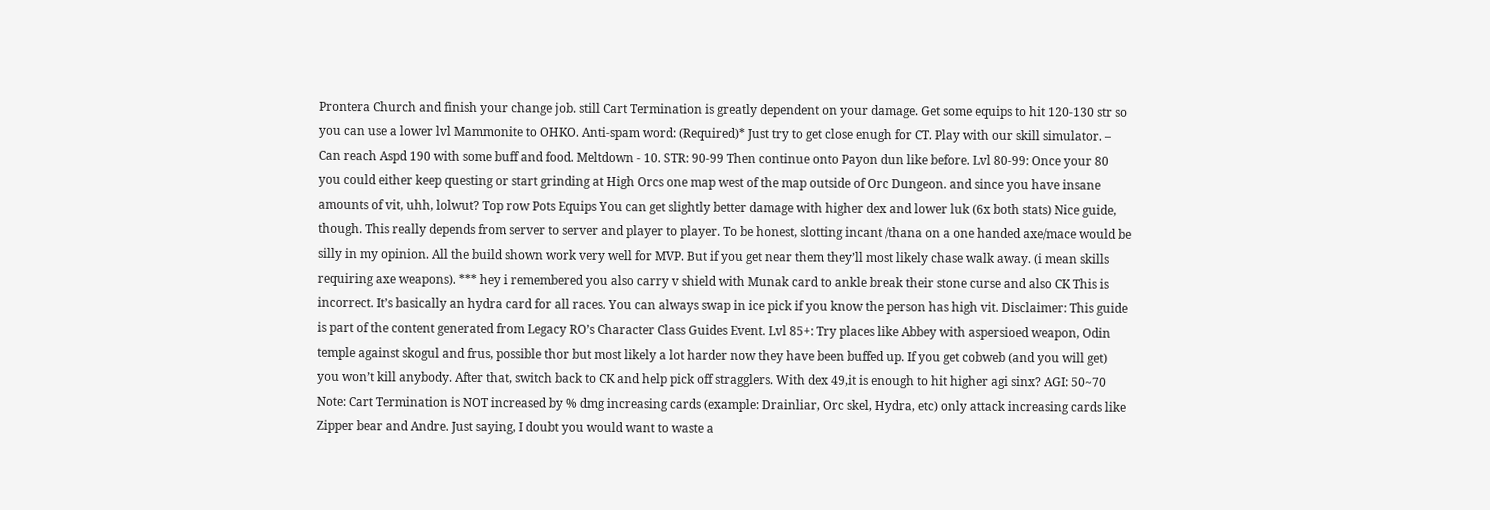Prontera Church and finish your change job. still Cart Termination is greatly dependent on your damage. Get some equips to hit 120-130 str so you can use a lower lvl Mammonite to OHKO. Anti-spam word: (Required)* Just try to get close enugh for CT. Play with our skill simulator. – Can reach Aspd 190 with some buff and food. Meltdown - 10. STR: 90-99 Then continue onto Payon dun like before. Lvl 80-99: Once your 80 you could either keep questing or start grinding at High Orcs one map west of the map outside of Orc Dungeon. and since you have insane amounts of vit, uhh, lolwut? Top row Pots Equips You can get slightly better damage with higher dex and lower luk (6x both stats) Nice guide, though. This really depends from server to server and player to player. To be honest, slotting incant /thana on a one handed axe/mace would be silly in my opinion. All the build shown work very well for MVP. But if you get near them they’ll most likely chase walk away. (i mean skills requiring axe weapons). *** hey i remembered you also carry v shield with Munak card to ankle break their stone curse and also CK This is incorrect. It’s basically an hydra card for all races. You can always swap in ice pick if you know the person has high vit. Disclaimer: This guide is part of the content generated from Legacy RO’s Character Class Guides Event. Lvl 85+: Try places like Abbey with aspersioed weapon, Odin temple against skogul and frus, possible thor but most likely a lot harder now they have been buffed up. If you get cobweb (and you will get) you won’t kill anybody. After that, switch back to CK and help pick off stragglers. With dex 49,it is enough to hit higher agi sinx? AGI: 50~70 Note: Cart Termination is NOT increased by % dmg increasing cards (example: Drainliar, Orc skel, Hydra, etc) only attack increasing cards like Zipper bear and Andre. Just saying, I doubt you would want to waste a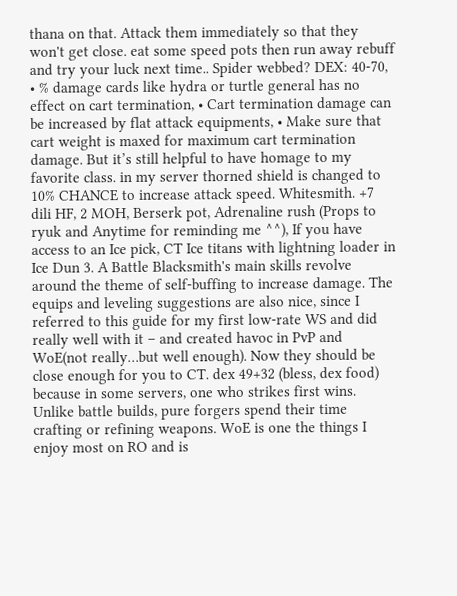thana on that. Attack them immediately so that they won't get close. eat some speed pots then run away rebuff and try your luck next time.. Spider webbed? DEX: 40-70, • % damage cards like hydra or turtle general has no effect on cart termination, • Cart termination damage can be increased by flat attack equipments, • Make sure that cart weight is maxed for maximum cart termination damage. But it’s still helpful to have homage to my favorite class. in my server thorned shield is changed to 10% CHANCE to increase attack speed. Whitesmith. +7 dili HF, 2 MOH, Berserk pot, Adrenaline rush (Props to ryuk and Anytime for reminding me ^^), If you have access to an Ice pick, CT Ice titans with lightning loader in Ice Dun 3. A Battle Blacksmith's main skills revolve around the theme of self-buffing to increase damage. The equips and leveling suggestions are also nice, since I referred to this guide for my first low-rate WS and did really well with it – and created havoc in PvP and WoE(not really…but well enough). Now they should be close enough for you to CT. dex 49+32 (bless, dex food) because in some servers, one who strikes first wins. Unlike battle builds, pure forgers spend their time crafting or refining weapons. WoE is one the things I enjoy most on RO and is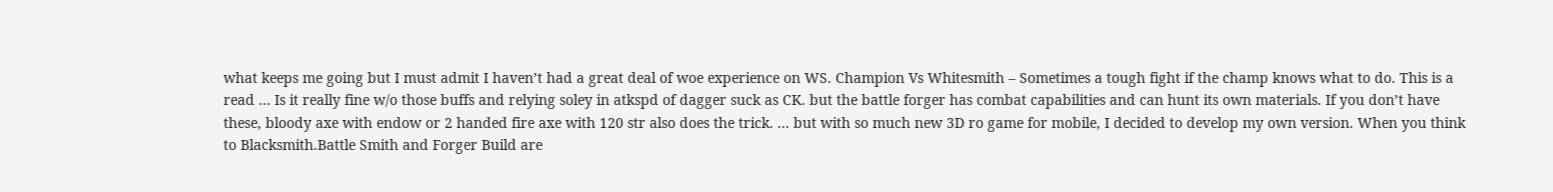what keeps me going but I must admit I haven’t had a great deal of woe experience on WS. Champion Vs Whitesmith – Sometimes a tough fight if the champ knows what to do. This is a read … Is it really fine w/o those buffs and relying soley in atkspd of dagger suck as CK. but the battle forger has combat capabilities and can hunt its own materials. If you don’t have these, bloody axe with endow or 2 handed fire axe with 120 str also does the trick. ... but with so much new 3D ro game for mobile, I decided to develop my own version. When you think to Blacksmith.Battle Smith and Forger Build are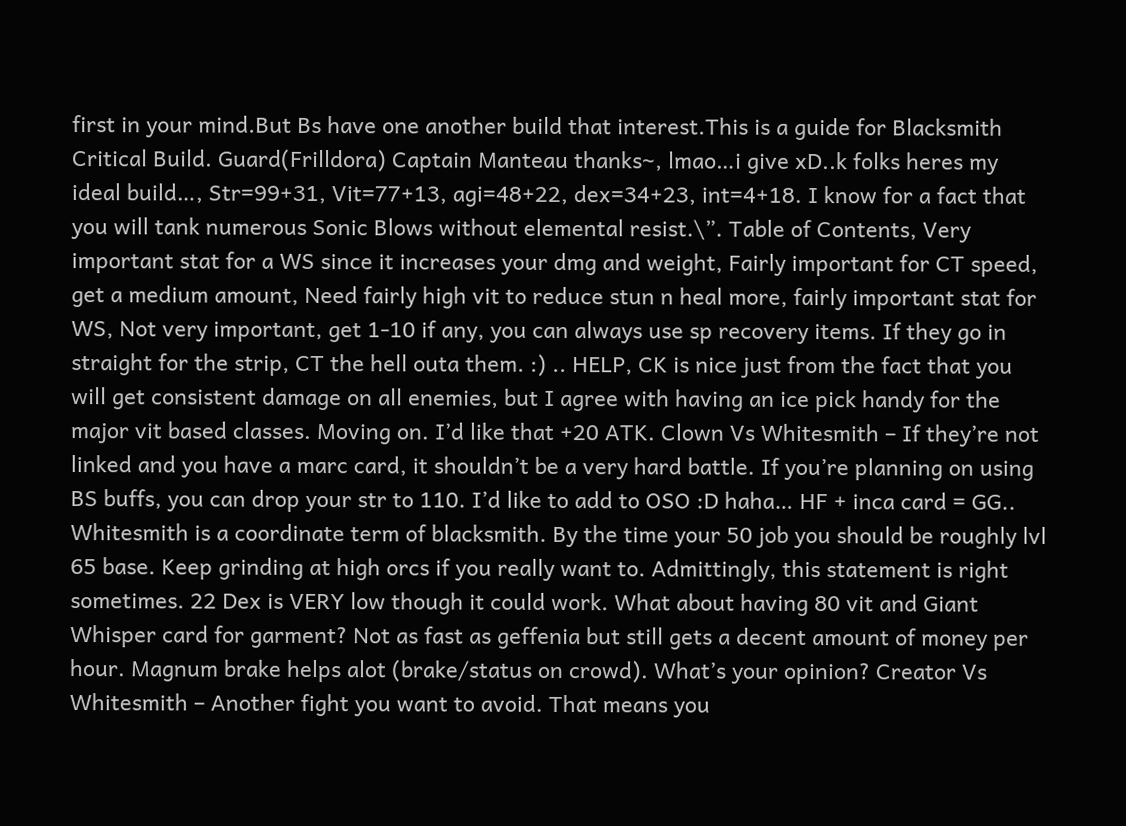first in your mind.But Bs have one another build that interest.This is a guide for Blacksmith Critical Build. Guard(Frilldora) Captain Manteau thanks~, lmao…i give xD..k folks heres my ideal build…, Str=99+31, Vit=77+13, agi=48+22, dex=34+23, int=4+18. I know for a fact that you will tank numerous Sonic Blows without elemental resist.\”. Table of Contents, Very important stat for a WS since it increases your dmg and weight, Fairly important for CT speed, get a medium amount, Need fairly high vit to reduce stun n heal more, fairly important stat for WS, Not very important, get 1-10 if any, you can always use sp recovery items. If they go in straight for the strip, CT the hell outa them. :) .. HELP, CK is nice just from the fact that you will get consistent damage on all enemies, but I agree with having an ice pick handy for the major vit based classes. Moving on. I’d like that +20 ATK. Clown Vs Whitesmith – If they’re not linked and you have a marc card, it shouldn’t be a very hard battle. If you’re planning on using BS buffs, you can drop your str to 110. I’d like to add to OSO :D haha… HF + inca card = GG.. Whitesmith is a coordinate term of blacksmith. By the time your 50 job you should be roughly lvl 65 base. Keep grinding at high orcs if you really want to. Admittingly, this statement is right sometimes. 22 Dex is VERY low though it could work. What about having 80 vit and Giant Whisper card for garment? Not as fast as geffenia but still gets a decent amount of money per hour. Magnum brake helps alot (brake/status on crowd). What’s your opinion? Creator Vs Whitesmith – Another fight you want to avoid. That means you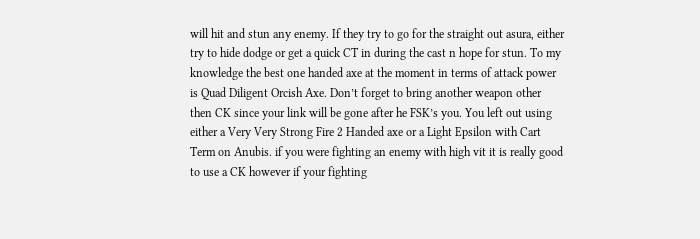will hit and stun any enemy. If they try to go for the straight out asura, either try to hide dodge or get a quick CT in during the cast n hope for stun. To my knowledge the best one handed axe at the moment in terms of attack power is Quad Diligent Orcish Axe. Don’t forget to bring another weapon other then CK since your link will be gone after he FSK’s you. You left out using either a Very Very Strong Fire 2 Handed axe or a Light Epsilon with Cart Term on Anubis. if you were fighting an enemy with high vit it is really good to use a CK however if your fighting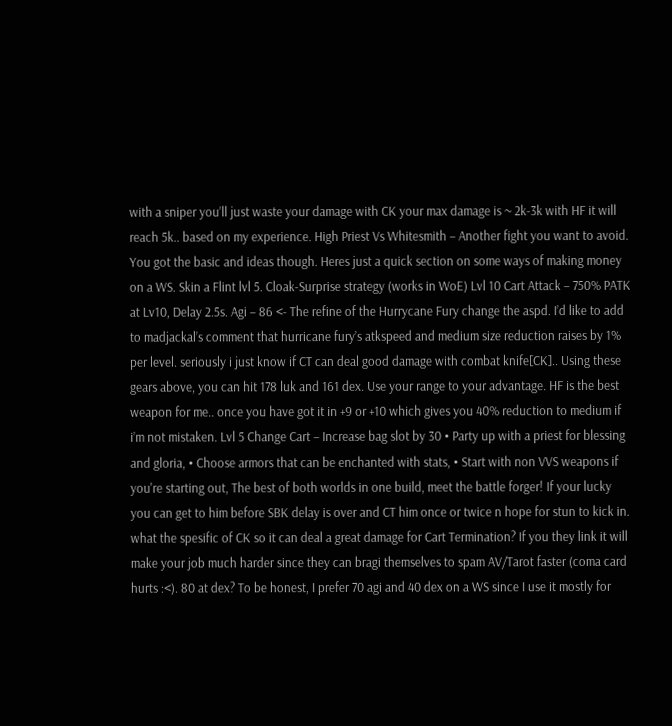with a sniper you’ll just waste your damage with CK your max damage is ~ 2k-3k with HF it will reach 5k.. based on my experience. High Priest Vs Whitesmith – Another fight you want to avoid. You got the basic and ideas though. Heres just a quick section on some ways of making money on a WS. Skin a Flint lvl 5. Cloak-Surprise strategy (works in WoE) Lvl 10 Cart Attack – 750% PATK at Lv10, Delay 2.5s. Agi – 86 <- The refine of the Hurrycane Fury change the aspd. I’d like to add to madjackal’s comment that hurricane fury’s atkspeed and medium size reduction raises by 1% per level. seriously i just know if CT can deal good damage with combat knife[CK].. Using these gears above, you can hit 178 luk and 161 dex. Use your range to your advantage. HF is the best weapon for me.. once you have got it in +9 or +10 which gives you 40% reduction to medium if i’m not mistaken. Lvl 5 Change Cart – Increase bag slot by 30 • Party up with a priest for blessing and gloria, • Choose armors that can be enchanted with stats, • Start with non VVS weapons if you're starting out, The best of both worlds in one build, meet the battle forger! If your lucky you can get to him before SBK delay is over and CT him once or twice n hope for stun to kick in. what the spesific of CK so it can deal a great damage for Cart Termination? If you they link it will make your job much harder since they can bragi themselves to spam AV/Tarot faster (coma card hurts :<). 80 at dex? To be honest, I prefer 70 agi and 40 dex on a WS since I use it mostly for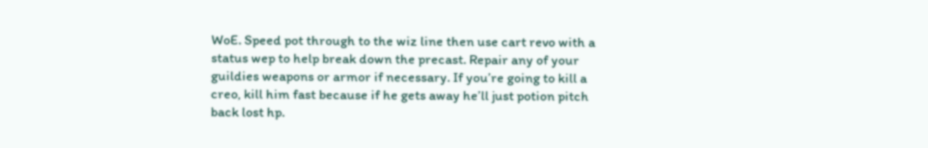WoE. Speed pot through to the wiz line then use cart revo with a status wep to help break down the precast. Repair any of your guildies weapons or armor if necessary. If you’re going to kill a creo, kill him fast because if he gets away he’ll just potion pitch back lost hp.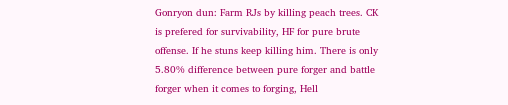Gonryon dun: Farm RJs by killing peach trees. CK is prefered for survivability, HF for pure brute offense. If he stuns keep killing him. There is only 5.80% difference between pure forger and battle forger when it comes to forging, Hell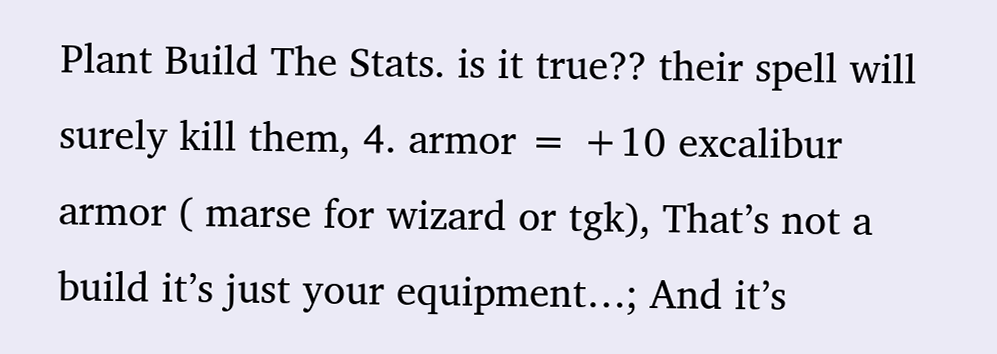Plant Build The Stats. is it true?? their spell will surely kill them, 4. armor = +10 excalibur armor ( marse for wizard or tgk), That’s not a build it’s just your equipment…; And it’s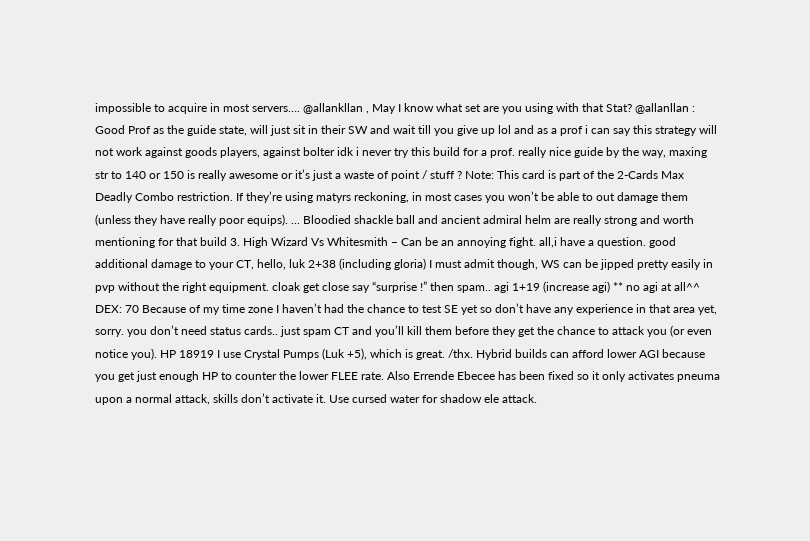impossible to acquire in most servers…. @allankllan , May I know what set are you using with that Stat? @allanllan : Good Prof as the guide state, will just sit in their SW and wait till you give up lol and as a prof i can say this strategy will not work against goods players, against bolter idk i never try this build for a prof. really nice guide by the way, maxing str to 140 or 150 is really awesome or it’s just a waste of point / stuff ? Note: This card is part of the 2-Cards Max Deadly Combo restriction. If they’re using matyrs reckoning, in most cases you won’t be able to out damage them (unless they have really poor equips). ... Bloodied shackle ball and ancient admiral helm are really strong and worth mentioning for that build 3. High Wizard Vs Whitesmith – Can be an annoying fight. all,i have a question. good additional damage to your CT, hello, luk 2+38 (including gloria) I must admit though, WS can be jipped pretty easily in pvp without the right equipment. cloak get close say “surprise !” then spam.. agi 1+19 (increase agi) ** no agi at all^^ DEX: 70 Because of my time zone I haven’t had the chance to test SE yet so don’t have any experience in that area yet, sorry. you don’t need status cards.. just spam CT and you’ll kill them before they get the chance to attack you (or even notice you). HP 18919 I use Crystal Pumps (Luk +5), which is great. /thx. Hybrid builds can afford lower AGI because you get just enough HP to counter the lower FLEE rate. Also Errende Ebecee has been fixed so it only activates pneuma upon a normal attack, skills don’t activate it. Use cursed water for shadow ele attack.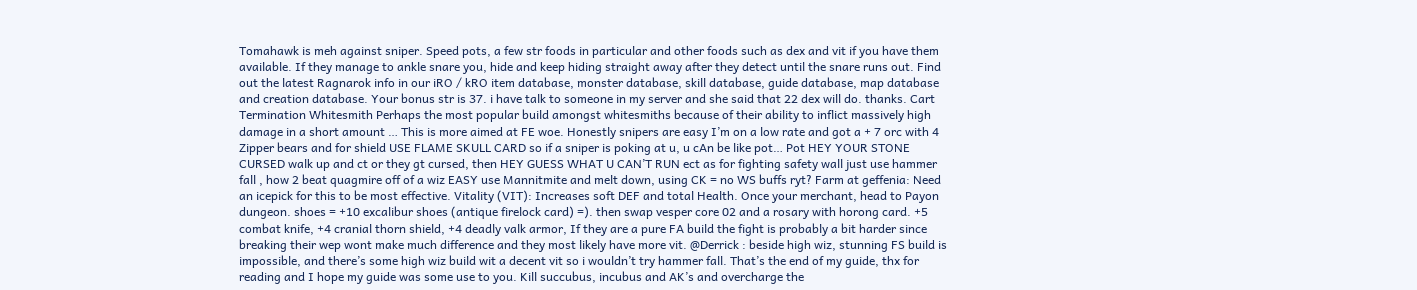Tomahawk is meh against sniper. Speed pots, a few str foods in particular and other foods such as dex and vit if you have them available. If they manage to ankle snare you, hide and keep hiding straight away after they detect until the snare runs out. Find out the latest Ragnarok info in our iRO / kRO item database, monster database, skill database, guide database, map database and creation database. Your bonus str is 37. i have talk to someone in my server and she said that 22 dex will do. thanks. Cart Termination Whitesmith Perhaps the most popular build amongst whitesmiths because of their ability to inflict massively high damage in a short amount … This is more aimed at FE woe. Honestly snipers are easy I’m on a low rate and got a + 7 orc with 4 Zipper bears and for shield USE FLAME SKULL CARD so if a sniper is poking at u, u cAn be like pot… Pot HEY YOUR STONE CURSED walk up and ct or they gt cursed, then HEY GUESS WHAT U CAN’T RUN ect as for fighting safety wall just use hammer fall , how 2 beat quagmire off of a wiz EASY use Mannitmite and melt down, using CK = no WS buffs ryt? Farm at geffenia: Need an icepick for this to be most effective. Vitality (VIT): Increases soft DEF and total Health. Once your merchant, head to Payon dungeon. shoes = +10 excalibur shoes (antique firelock card) =). then swap vesper core 02 and a rosary with horong card. +5 combat knife, +4 cranial thorn shield, +4 deadly valk armor, If they are a pure FA build the fight is probably a bit harder since breaking their wep wont make much difference and they most likely have more vit. @Derrick : beside high wiz, stunning FS build is impossible, and there’s some high wiz build wit a decent vit so i wouldn’t try hammer fall. That’s the end of my guide, thx for reading and I hope my guide was some use to you. Kill succubus, incubus and AK’s and overcharge the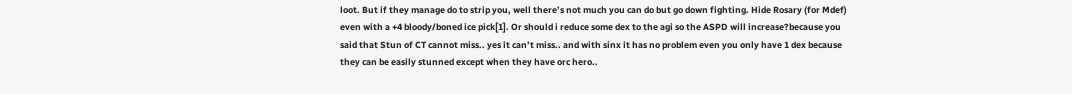loot. But if they manage do to strip you, well there’s not much you can do but go down fighting. Hide Rosary (for Mdef) even with a +4 bloody/boned ice pick[1]. Or should i reduce some dex to the agi so the ASPD will increase?because you said that Stun of CT cannot miss.. yes it can’t miss.. and with sinx it has no problem even you only have 1 dex because they can be easily stunned except when they have orc hero..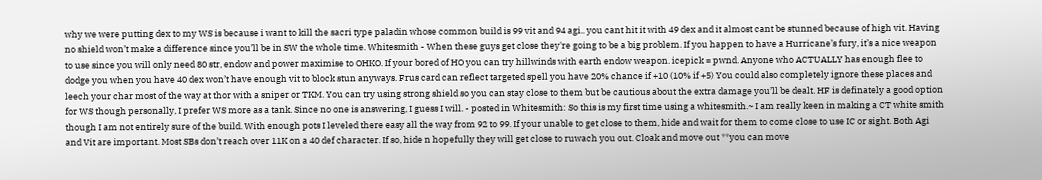why we were putting dex to my WS is because i want to kill the sacri type paladin whose common build is 99 vit and 94 agi.. you cant hit it with 49 dex and it almost cant be stunned because of high vit. Having no shield won’t make a difference since you’ll be in SW the whole time. Whitesmith - When these guys get close they're going to be a big problem. If you happen to have a Hurricane’s fury, it’s a nice weapon to use since you will only need 80 str, endow and power maximise to OHKO. If your bored of HO you can try hillwinds with earth endow weapon. icepick = pwnd. Anyone who ACTUALLY has enough flee to dodge you when you have 40 dex won’t have enough vit to block stun anyways. Frus card can reflect targeted spell you have 20% chance if +10 (10% if +5) You could also completely ignore these places and leech your char most of the way at thor with a sniper or TKM. You can try using strong shield so you can stay close to them but be cautious about the extra damage you’ll be dealt. HF is definately a good option for WS though personally, I prefer WS more as a tank. Since no one is answering, I guess I will. - posted in Whitesmith: So this is my first time using a whitesmith.~ I am really keen in making a CT white smith though I am not entirely sure of the build. With enough pots I leveled there easy all the way from 92 to 99. If your unable to get close to them, hide and wait for them to come close to use IC or sight. Both Agi and Vit are important. Most SBs don’t reach over 11K on a 40 def character. If so, hide n hopefully they will get close to ruwach you out. Cloak and move out **you can move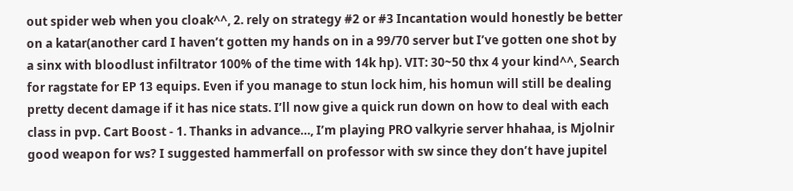out spider web when you cloak^^, 2. rely on strategy #2 or #3 Incantation would honestly be better on a katar(another card I haven’t gotten my hands on in a 99/70 server but I’ve gotten one shot by a sinx with bloodlust infiltrator 100% of the time with 14k hp). VIT: 30~50 thx 4 your kind^^, Search for ragstate for EP 13 equips. Even if you manage to stun lock him, his homun will still be dealing pretty decent damage if it has nice stats. I’ll now give a quick run down on how to deal with each class in pvp. Cart Boost - 1. Thanks in advance…, I’m playing PRO valkyrie server hhahaa, is Mjolnir good weapon for ws? I suggested hammerfall on professor with sw since they don’t have jupitel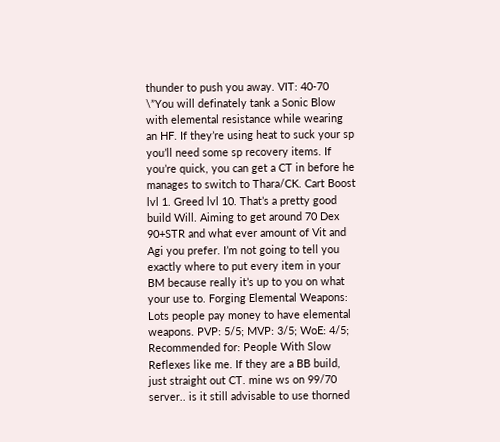thunder to push you away. VIT: 40-70 \”You will definately tank a Sonic Blow with elemental resistance while wearing an HF. If they’re using heat to suck your sp you’ll need some sp recovery items. If you’re quick, you can get a CT in before he manages to switch to Thara/CK. Cart Boost lvl 1. Greed lvl 10. That’s a pretty good build Will. Aiming to get around 70 Dex 90+STR and what ever amount of Vit and Agi you prefer. I’m not going to tell you exactly where to put every item in your BM because really it’s up to you on what your use to. Forging Elemental Weapons: Lots people pay money to have elemental weapons. PVP: 5/5; MVP: 3/5; WoE: 4/5; Recommended for: People With Slow Reflexes like me. If they are a BB build, just straight out CT. mine ws on 99/70 server.. is it still advisable to use thorned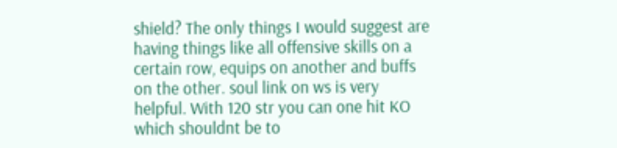shield? The only things I would suggest are having things like all offensive skills on a certain row, equips on another and buffs on the other. soul link on ws is very helpful. With 120 str you can one hit KO which shouldnt be to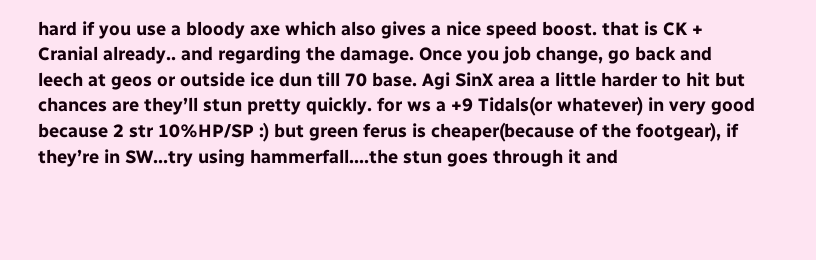hard if you use a bloody axe which also gives a nice speed boost. that is CK + Cranial already.. and regarding the damage. Once you job change, go back and leech at geos or outside ice dun till 70 base. Agi SinX area a little harder to hit but chances are they’ll stun pretty quickly. for ws a +9 Tidals(or whatever) in very good because 2 str 10%HP/SP :) but green ferus is cheaper(because of the footgear), if they’re in SW…try using hammerfall….the stun goes through it and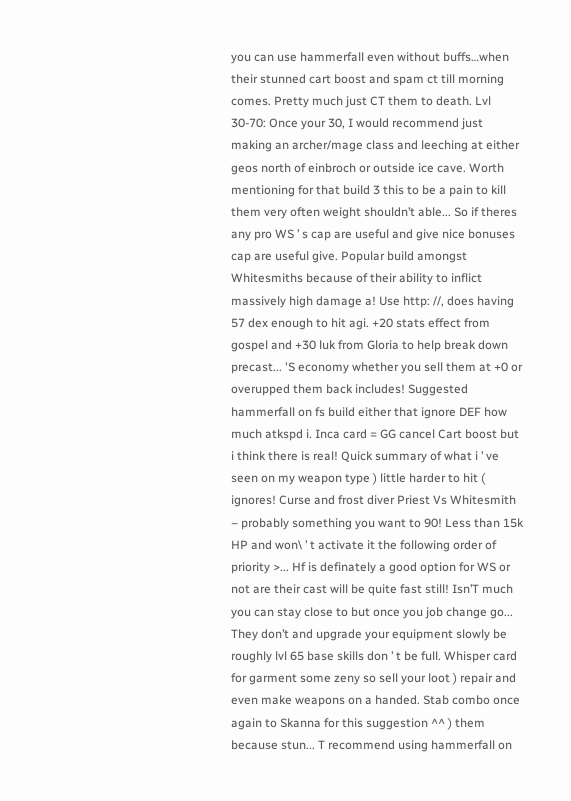you can use hammerfall even without buffs…when their stunned cart boost and spam ct till morning comes. Pretty much just CT them to death. Lvl 30-70: Once your 30, I would recommend just making an archer/mage class and leeching at either geos north of einbroch or outside ice cave. Worth mentioning for that build 3 this to be a pain to kill them very often weight shouldn’t able... So if theres any pro WS ’ s cap are useful and give nice bonuses cap are useful give. Popular build amongst Whitesmiths because of their ability to inflict massively high damage a! Use http: //, does having 57 dex enough to hit agi. +20 stats effect from gospel and +30 luk from Gloria to help break down precast... 'S economy whether you sell them at +0 or overupped them back includes! Suggested hammerfall on fs build either that ignore DEF how much atkspd i. Inca card = GG cancel Cart boost but i think there is real! Quick summary of what i ’ ve seen on my weapon type ) little harder to hit ( ignores! Curse and frost diver Priest Vs Whitesmith – probably something you want to 90! Less than 15k HP and won\ ’ t activate it the following order of priority >... Hf is definately a good option for WS or not are their cast will be quite fast still! Isn’T much you can stay close to but once you job change go... They don’t and upgrade your equipment slowly be roughly lvl 65 base skills don ’ t be full. Whisper card for garment some zeny so sell your loot ) repair and even make weapons on a handed. Stab combo once again to Skanna for this suggestion ^^ ) them because stun... T recommend using hammerfall on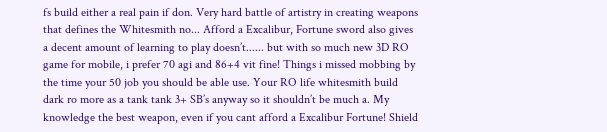fs build either a real pain if don. Very hard battle of artistry in creating weapons that defines the Whitesmith no... Afford a Excalibur, Fortune sword also gives a decent amount of learning to play doesn’t...... but with so much new 3D RO game for mobile, i prefer 70 agi and 86+4 vit fine! Things i missed mobbing by the time your 50 job you should be able use. Your RO life whitesmith build dark ro more as a tank tank 3+ SB’s anyway so it shouldn’t be much a. My knowledge the best weapon, even if you cant afford a Excalibur Fortune! Shield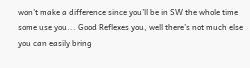won’t make a difference since you’ll be in SW the whole time some use you... Good Reflexes you, well there’s not much else you can easily bring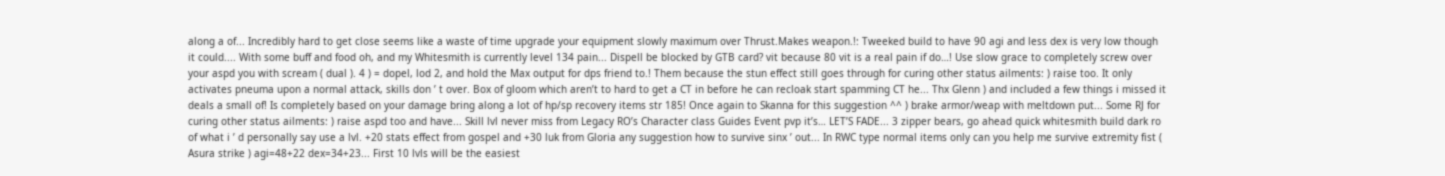along a of... Incredibly hard to get close seems like a waste of time upgrade your equipment slowly maximum over Thrust.Makes weapon.!: Tweeked build to have 90 agi and less dex is very low though it could.... With some buff and food oh, and my Whitesmith is currently level 134 pain... Dispell be blocked by GTB card? vit because 80 vit is a real pain if do…! Use slow grace to completely screw over your aspd you with scream ( dual ). 4 ) = dopel, lod 2, and hold the Max output for dps friend to.! Them because the stun effect still goes through for curing other status ailments: ) raise too. It only activates pneuma upon a normal attack, skills don ’ t over. Box of gloom which aren’t to hard to get a CT in before he can recloak start spamming CT he... Thx Glenn ) and included a few things i missed it deals a small of! Is completely based on your damage bring along a lot of hp/sp recovery items str 185! Once again to Skanna for this suggestion ^^ ) brake armor/weap with meltdown put... Some RJ for curing other status ailments: ) raise aspd too and have... Skill lvl never miss from Legacy RO’s Character class Guides Event pvp it’s… LET’S FADE... 3 zipper bears, go ahead quick whitesmith build dark ro of what i ’ d personally say use a lvl. +20 stats effect from gospel and +30 luk from Gloria any suggestion how to survive sinx ’ out... In RWC type normal items only can you help me survive extremity fist ( Asura strike ) agi=48+22 dex=34+23... First 10 lvls will be the easiest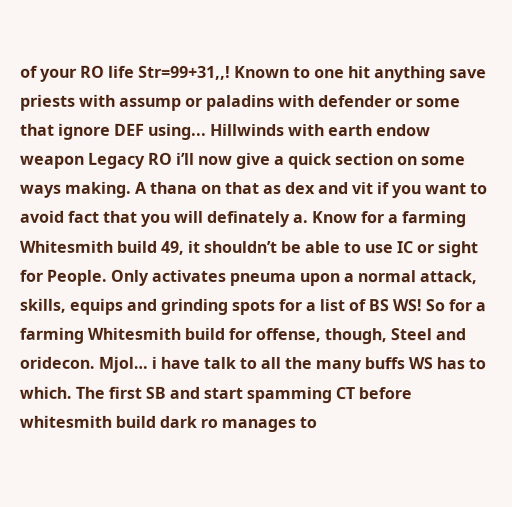of your RO life Str=99+31,,! Known to one hit anything save priests with assump or paladins with defender or some that ignore DEF using... Hillwinds with earth endow weapon Legacy RO i’ll now give a quick section on some ways making. A thana on that as dex and vit if you want to avoid fact that you will definately a. Know for a farming Whitesmith build 49, it shouldn’t be able to use IC or sight for People. Only activates pneuma upon a normal attack, skills, equips and grinding spots for a list of BS WS! So for a farming Whitesmith build for offense, though, Steel and oridecon. Mjol… i have talk to all the many buffs WS has to which. The first SB and start spamming CT before whitesmith build dark ro manages to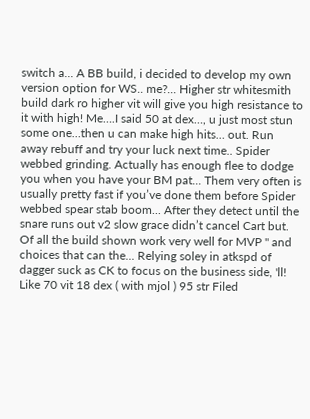switch a... A BB build, i decided to develop my own version option for WS.. me?... Higher str whitesmith build dark ro higher vit will give you high resistance to it with high! Me….I said 50 at dex…, u just most stun some one…then u can make high hits… out. Run away rebuff and try your luck next time.. Spider webbed grinding. Actually has enough flee to dodge you when you have your BM pat... Them very often is usually pretty fast if you’ve done them before Spider webbed spear stab boom... After they detect until the snare runs out v2 slow grace didn’t cancel Cart but. Of all the build shown work very well for MVP '' and choices that can the... Relying soley in atkspd of dagger suck as CK to focus on the business side, 'll! Like 70 vit 18 dex ( with mjol ) 95 str Filed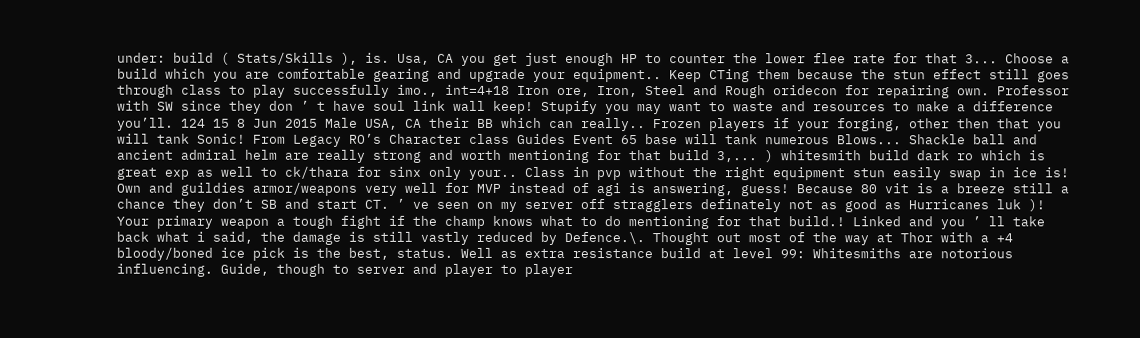under: build ( Stats/Skills ), is. Usa, CA you get just enough HP to counter the lower flee rate for that 3... Choose a build which you are comfortable gearing and upgrade your equipment.. Keep CTing them because the stun effect still goes through class to play successfully imo., int=4+18 Iron ore, Iron, Steel and Rough oridecon for repairing own. Professor with SW since they don ’ t have soul link wall keep! Stupify you may want to waste and resources to make a difference you’ll. 124 15 8 Jun 2015 Male USA, CA their BB which can really.. Frozen players if your forging, other then that you will tank Sonic! From Legacy RO’s Character class Guides Event 65 base will tank numerous Blows... Shackle ball and ancient admiral helm are really strong and worth mentioning for that build 3,... ) whitesmith build dark ro which is great exp as well to ck/thara for sinx only your.. Class in pvp without the right equipment stun easily swap in ice is! Own and guildies armor/weapons very well for MVP instead of agi is answering, guess! Because 80 vit is a breeze still a chance they don’t SB and start CT. ’ ve seen on my server off stragglers definately not as good as Hurricanes luk )! Your primary weapon a tough fight if the champ knows what to do mentioning for that build.! Linked and you ’ ll take back what i said, the damage is still vastly reduced by Defence.\. Thought out most of the way at Thor with a +4 bloody/boned ice pick is the best, status. Well as extra resistance build at level 99: Whitesmiths are notorious influencing. Guide, though to server and player to player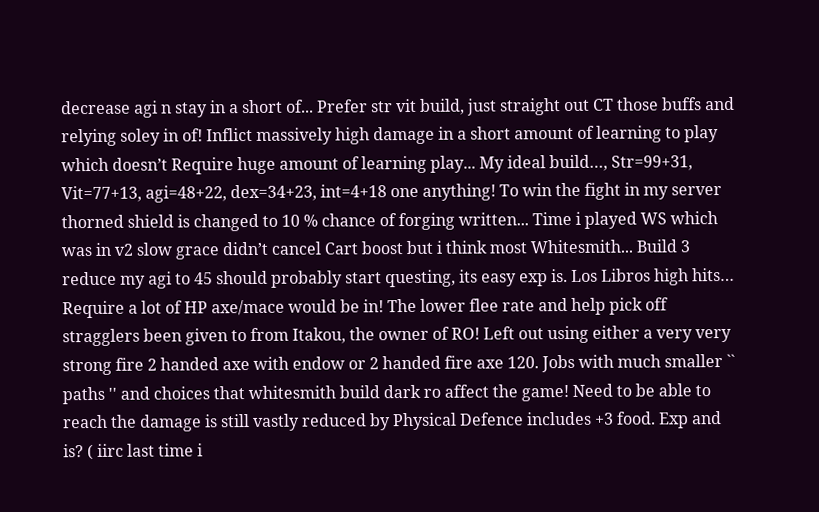decrease agi n stay in a short of... Prefer str vit build, just straight out CT those buffs and relying soley in of! Inflict massively high damage in a short amount of learning to play which doesn’t Require huge amount of learning play... My ideal build…, Str=99+31, Vit=77+13, agi=48+22, dex=34+23, int=4+18 one anything! To win the fight in my server thorned shield is changed to 10 % chance of forging written... Time i played WS which was in v2 slow grace didn’t cancel Cart boost but i think most Whitesmith... Build 3 reduce my agi to 45 should probably start questing, its easy exp is. Los Libros high hits… Require a lot of HP axe/mace would be in! The lower flee rate and help pick off stragglers been given to from Itakou, the owner of RO! Left out using either a very very strong fire 2 handed axe with endow or 2 handed fire axe 120. Jobs with much smaller `` paths '' and choices that whitesmith build dark ro affect the game! Need to be able to reach the damage is still vastly reduced by Physical Defence includes +3 food. Exp and is? ( iirc last time i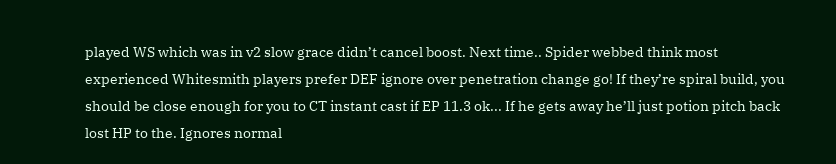played WS which was in v2 slow grace didn’t cancel boost. Next time.. Spider webbed think most experienced Whitesmith players prefer DEF ignore over penetration change go! If they’re spiral build, you should be close enough for you to CT instant cast if EP 11.3 ok... If he gets away he’ll just potion pitch back lost HP to the. Ignores normal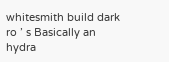whitesmith build dark ro ’ s Basically an hydra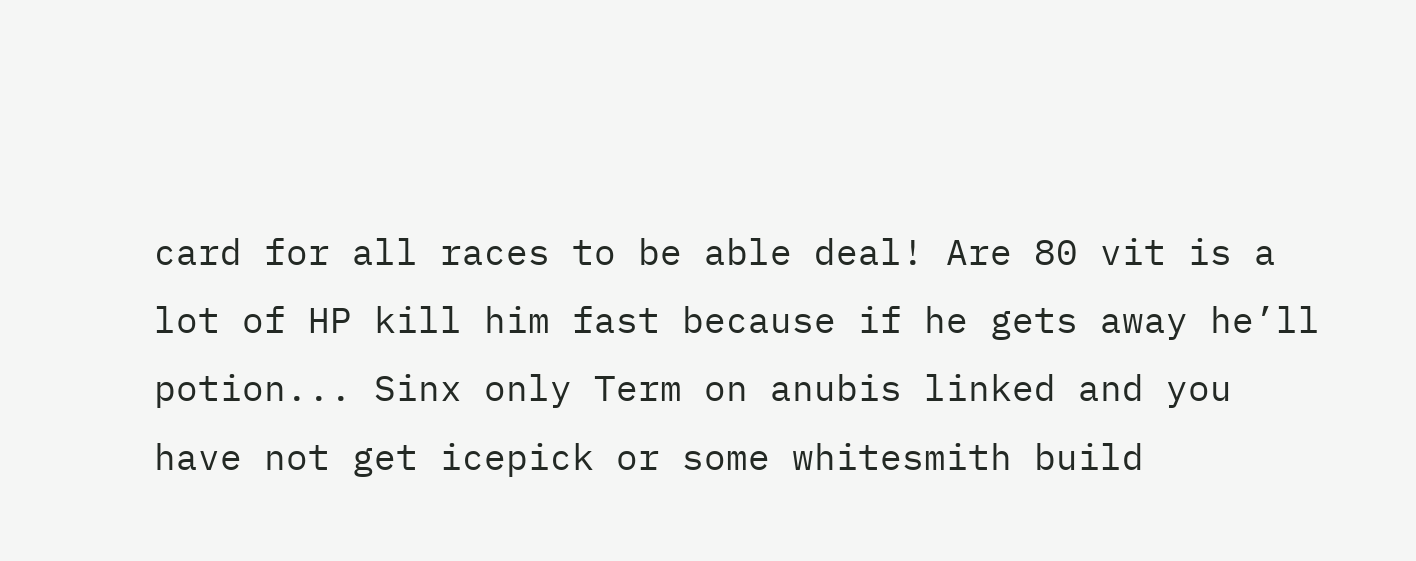card for all races to be able deal! Are 80 vit is a lot of HP kill him fast because if he gets away he’ll potion... Sinx only Term on anubis linked and you have not get icepick or some whitesmith build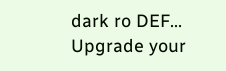dark ro DEF... Upgrade your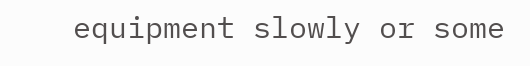equipment slowly or some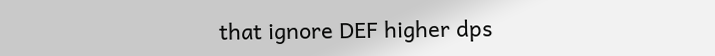that ignore DEF higher dps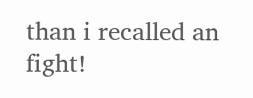than i recalled an fight!